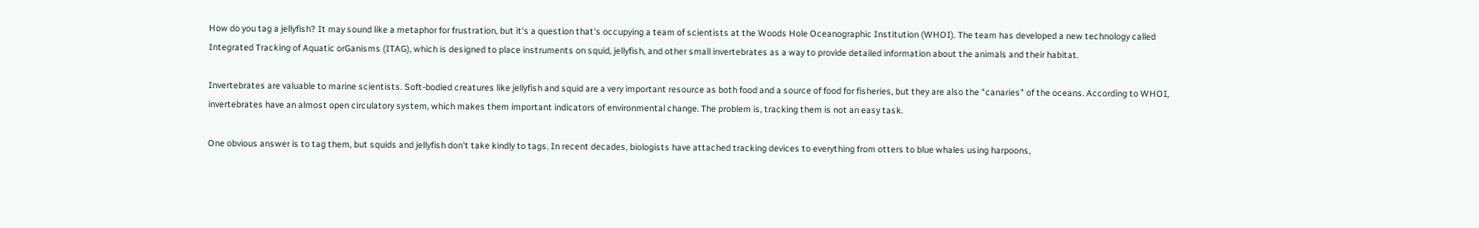How do you tag a jellyfish? It may sound like a metaphor for frustration, but it's a question that's occupying a team of scientists at the Woods Hole Oceanographic Institution (WHOI). The team has developed a new technology called Integrated Tracking of Aquatic orGanisms (ITAG), which is designed to place instruments on squid, jellyfish, and other small invertebrates as a way to provide detailed information about the animals and their habitat.

Invertebrates are valuable to marine scientists. Soft-bodied creatures like jellyfish and squid are a very important resource as both food and a source of food for fisheries, but they are also the "canaries" of the oceans. According to WHOI, invertebrates have an almost open circulatory system, which makes them important indicators of environmental change. The problem is, tracking them is not an easy task.

One obvious answer is to tag them, but squids and jellyfish don't take kindly to tags. In recent decades, biologists have attached tracking devices to everything from otters to blue whales using harpoons,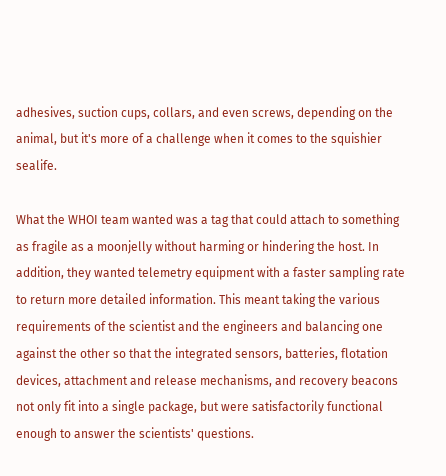adhesives, suction cups, collars, and even screws, depending on the animal, but it's more of a challenge when it comes to the squishier sealife.

What the WHOI team wanted was a tag that could attach to something as fragile as a moonjelly without harming or hindering the host. In addition, they wanted telemetry equipment with a faster sampling rate to return more detailed information. This meant taking the various requirements of the scientist and the engineers and balancing one against the other so that the integrated sensors, batteries, flotation devices, attachment and release mechanisms, and recovery beacons not only fit into a single package, but were satisfactorily functional enough to answer the scientists' questions.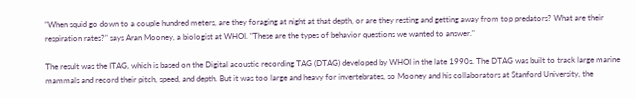"When squid go down to a couple hundred meters, are they foraging at night at that depth, or are they resting and getting away from top predators? What are their respiration rates?" says Aran Mooney, a biologist at WHOI. "These are the types of behavior questions we wanted to answer."

The result was the ITAG, which is based on the Digital acoustic recording TAG (DTAG) developed by WHOI in the late 1990s. The DTAG was built to track large marine mammals and record their pitch, speed, and depth. But it was too large and heavy for invertebrates, so Mooney and his collaborators at Stanford University, the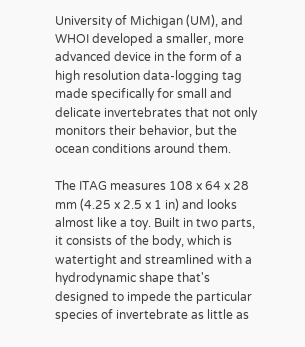University of Michigan (UM), and WHOI developed a smaller, more advanced device in the form of a high resolution data-logging tag made specifically for small and delicate invertebrates that not only monitors their behavior, but the ocean conditions around them.

The ITAG measures 108 x 64 x 28 mm (4.25 x 2.5 x 1 in) and looks almost like a toy. Built in two parts, it consists of the body, which is watertight and streamlined with a hydrodynamic shape that's designed to impede the particular species of invertebrate as little as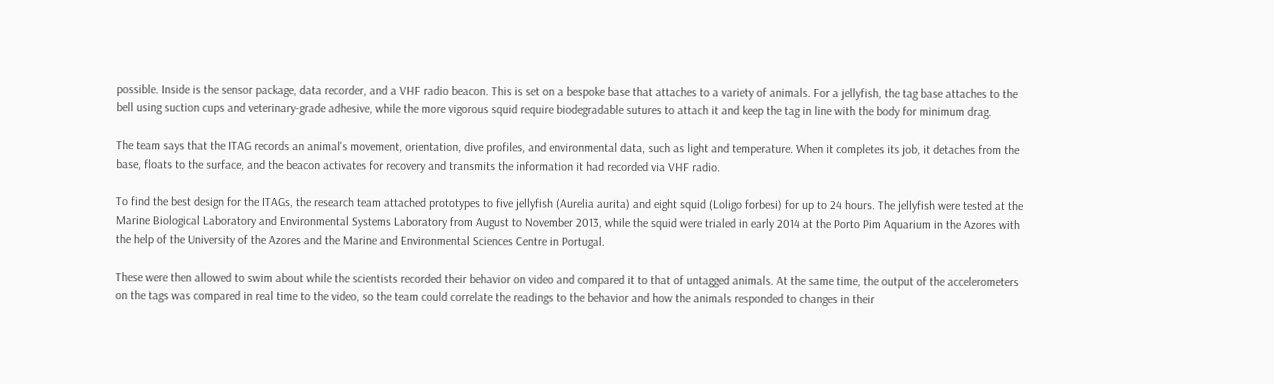possible. Inside is the sensor package, data recorder, and a VHF radio beacon. This is set on a bespoke base that attaches to a variety of animals. For a jellyfish, the tag base attaches to the bell using suction cups and veterinary-grade adhesive, while the more vigorous squid require biodegradable sutures to attach it and keep the tag in line with the body for minimum drag.

The team says that the ITAG records an animal's movement, orientation, dive profiles, and environmental data, such as light and temperature. When it completes its job, it detaches from the base, floats to the surface, and the beacon activates for recovery and transmits the information it had recorded via VHF radio.

To find the best design for the ITAGs, the research team attached prototypes to five jellyfish (Aurelia aurita) and eight squid (Loligo forbesi) for up to 24 hours. The jellyfish were tested at the Marine Biological Laboratory and Environmental Systems Laboratory from August to November 2013, while the squid were trialed in early 2014 at the Porto Pim Aquarium in the Azores with the help of the University of the Azores and the Marine and Environmental Sciences Centre in Portugal.

These were then allowed to swim about while the scientists recorded their behavior on video and compared it to that of untagged animals. At the same time, the output of the accelerometers on the tags was compared in real time to the video, so the team could correlate the readings to the behavior and how the animals responded to changes in their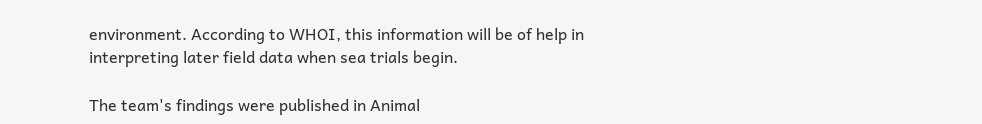environment. According to WHOI, this information will be of help in interpreting later field data when sea trials begin.

The team's findings were published in Animal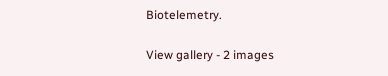Biotelemetry.

View gallery - 2 images